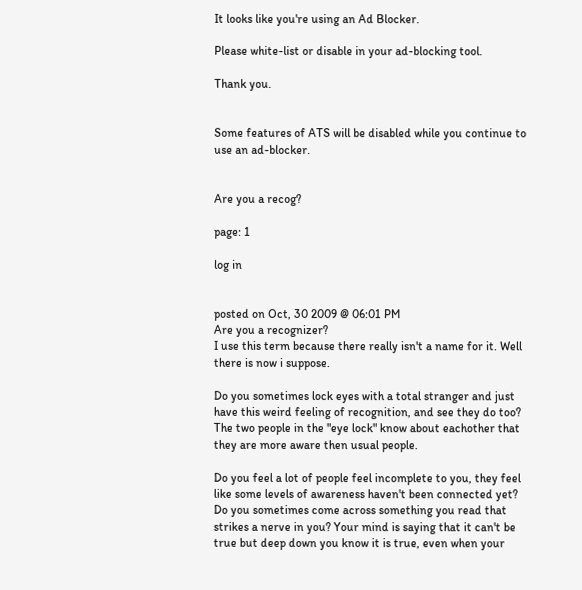It looks like you're using an Ad Blocker.

Please white-list or disable in your ad-blocking tool.

Thank you.


Some features of ATS will be disabled while you continue to use an ad-blocker.


Are you a recog?

page: 1

log in


posted on Oct, 30 2009 @ 06:01 PM
Are you a recognizer?
I use this term because there really isn't a name for it. Well there is now i suppose.

Do you sometimes lock eyes with a total stranger and just have this weird feeling of recognition, and see they do too? The two people in the "eye lock" know about eachother that they are more aware then usual people.

Do you feel a lot of people feel incomplete to you, they feel like some levels of awareness haven't been connected yet?
Do you sometimes come across something you read that strikes a nerve in you? Your mind is saying that it can't be true but deep down you know it is true, even when your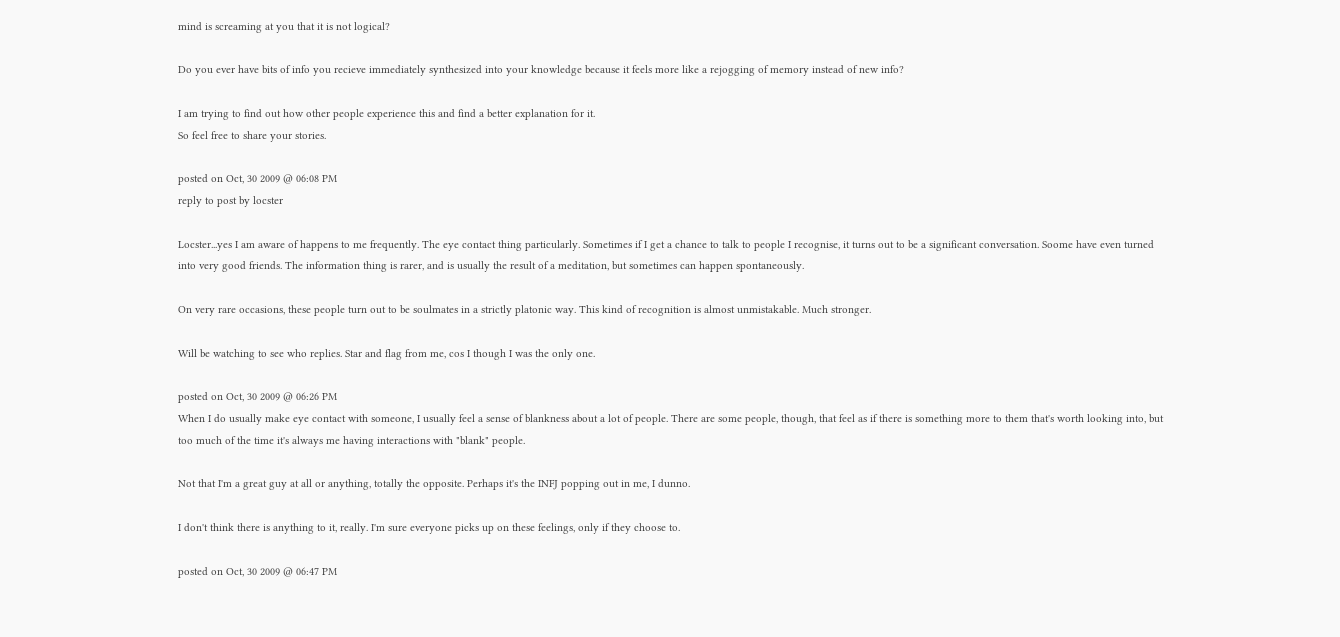mind is screaming at you that it is not logical?

Do you ever have bits of info you recieve immediately synthesized into your knowledge because it feels more like a rejogging of memory instead of new info?

I am trying to find out how other people experience this and find a better explanation for it.
So feel free to share your stories.

posted on Oct, 30 2009 @ 06:08 PM
reply to post by locster

Locster...yes I am aware of happens to me frequently. The eye contact thing particularly. Sometimes if I get a chance to talk to people I recognise, it turns out to be a significant conversation. Soome have even turned into very good friends. The information thing is rarer, and is usually the result of a meditation, but sometimes can happen spontaneously.

On very rare occasions, these people turn out to be soulmates in a strictly platonic way. This kind of recognition is almost unmistakable. Much stronger.

Will be watching to see who replies. Star and flag from me, cos I though I was the only one.

posted on Oct, 30 2009 @ 06:26 PM
When I do usually make eye contact with someone, I usually feel a sense of blankness about a lot of people. There are some people, though, that feel as if there is something more to them that's worth looking into, but too much of the time it's always me having interactions with "blank" people.

Not that I'm a great guy at all or anything, totally the opposite. Perhaps it's the INFJ popping out in me, I dunno.

I don't think there is anything to it, really. I'm sure everyone picks up on these feelings, only if they choose to.

posted on Oct, 30 2009 @ 06:47 PM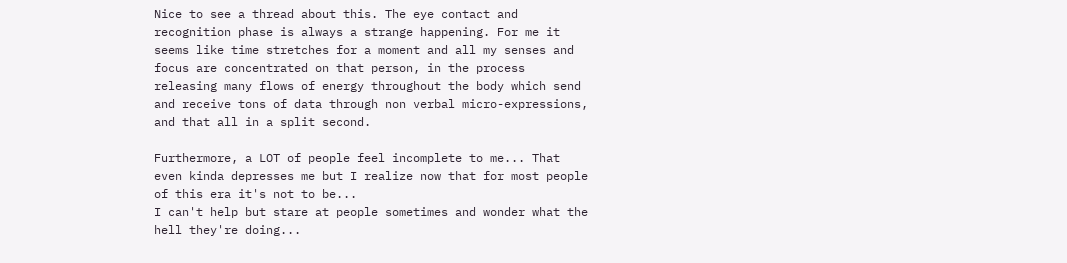Nice to see a thread about this. The eye contact and recognition phase is always a strange happening. For me it seems like time stretches for a moment and all my senses and focus are concentrated on that person, in the process releasing many flows of energy throughout the body which send and receive tons of data through non verbal micro-expressions, and that all in a split second.

Furthermore, a LOT of people feel incomplete to me... That even kinda depresses me but I realize now that for most people of this era it's not to be...
I can't help but stare at people sometimes and wonder what the hell they're doing...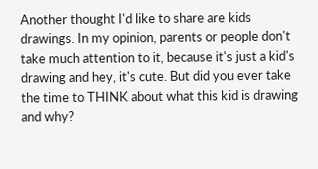Another thought I'd like to share are kids drawings. In my opinion, parents or people don't take much attention to it, because it's just a kid's drawing and hey, it's cute. But did you ever take the time to THINK about what this kid is drawing and why?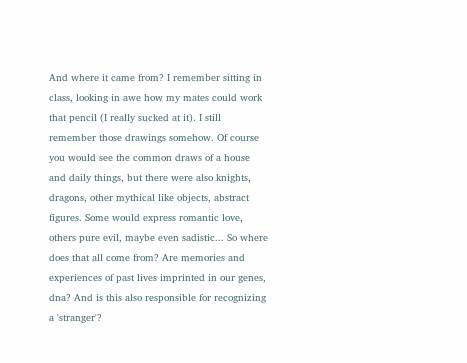And where it came from? I remember sitting in class, looking in awe how my mates could work that pencil (I really sucked at it). I still remember those drawings somehow. Of course you would see the common draws of a house and daily things, but there were also knights, dragons, other mythical like objects, abstract figures. Some would express romantic love, others pure evil, maybe even sadistic... So where does that all come from? Are memories and experiences of past lives imprinted in our genes, dna? And is this also responsible for recognizing a 'stranger'?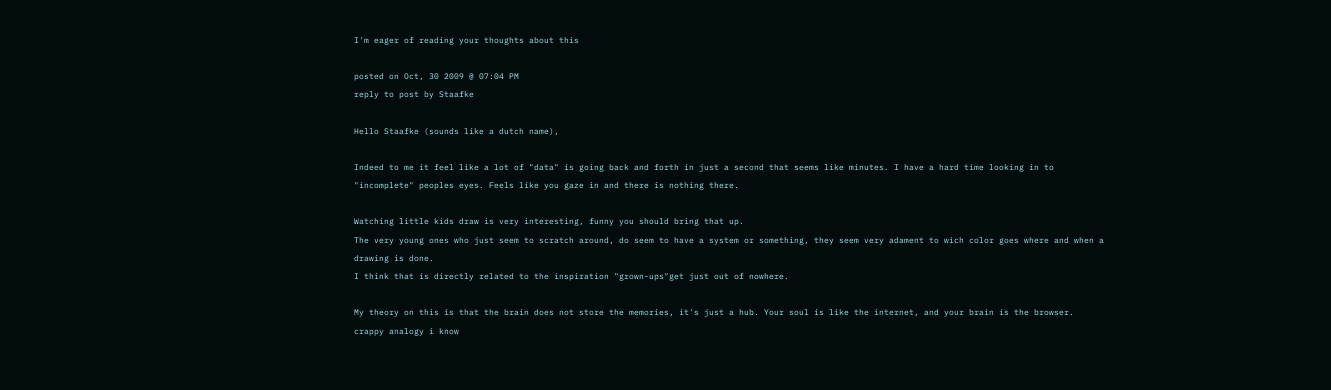I'm eager of reading your thoughts about this

posted on Oct, 30 2009 @ 07:04 PM
reply to post by Staafke

Hello Staafke (sounds like a dutch name),

Indeed to me it feel like a lot of "data" is going back and forth in just a second that seems like minutes. I have a hard time looking in to "incomplete" peoples eyes. Feels like you gaze in and there is nothing there.

Watching little kids draw is very interesting, funny you should bring that up.
The very young ones who just seem to scratch around, do seem to have a system or something, they seem very adament to wich color goes where and when a drawing is done.
I think that is directly related to the inspiration "grown-ups"get just out of nowhere.

My theory on this is that the brain does not store the memories, it's just a hub. Your soul is like the internet, and your brain is the browser.
crappy analogy i know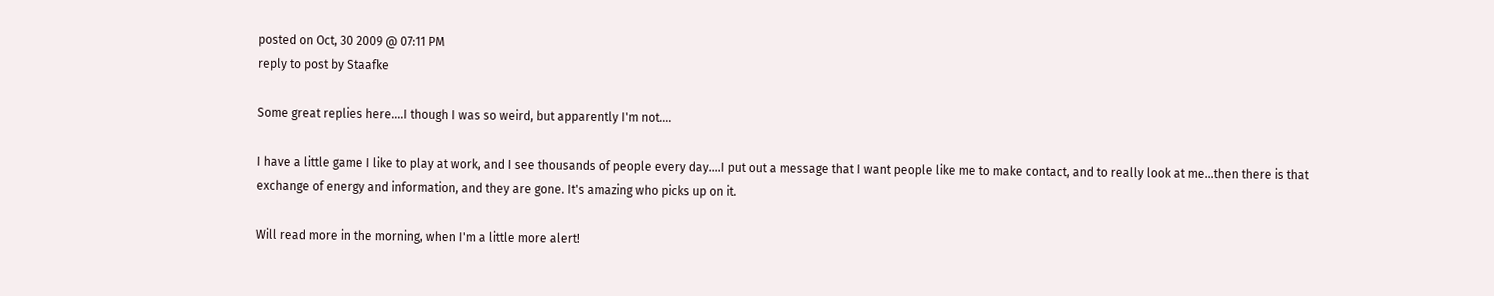posted on Oct, 30 2009 @ 07:11 PM
reply to post by Staafke

Some great replies here....I though I was so weird, but apparently I'm not....

I have a little game I like to play at work, and I see thousands of people every day....I put out a message that I want people like me to make contact, and to really look at me...then there is that exchange of energy and information, and they are gone. It's amazing who picks up on it.

Will read more in the morning, when I'm a little more alert!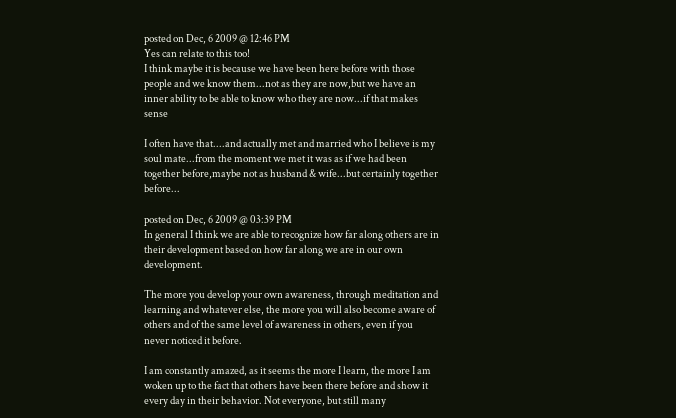posted on Dec, 6 2009 @ 12:46 PM
Yes can relate to this too!
I think maybe it is because we have been here before with those people and we know them...not as they are now,but we have an inner ability to be able to know who they are now...if that makes sense

I often have that....and actually met and married who I believe is my soul mate...from the moment we met it was as if we had been together before,maybe not as husband & wife...but certainly together before...

posted on Dec, 6 2009 @ 03:39 PM
In general I think we are able to recognize how far along others are in their development based on how far along we are in our own development.

The more you develop your own awareness, through meditation and learning and whatever else, the more you will also become aware of others and of the same level of awareness in others, even if you never noticed it before.

I am constantly amazed, as it seems the more I learn, the more I am woken up to the fact that others have been there before and show it every day in their behavior. Not everyone, but still many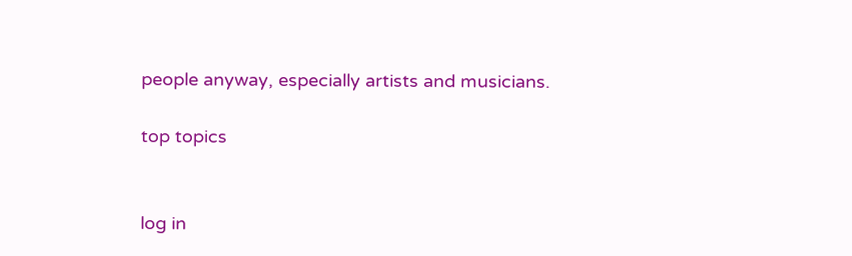people anyway, especially artists and musicians.

top topics


log in